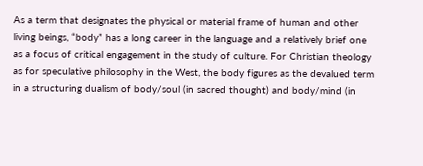As a term that designates the physical or material frame of human and other living beings, “body” has a long career in the language and a relatively brief one as a focus of critical engagement in the study of culture. For Christian theology as for speculative philosophy in the West, the body figures as the devalued term in a structuring dualism of body/soul (in sacred thought) and body/mind (in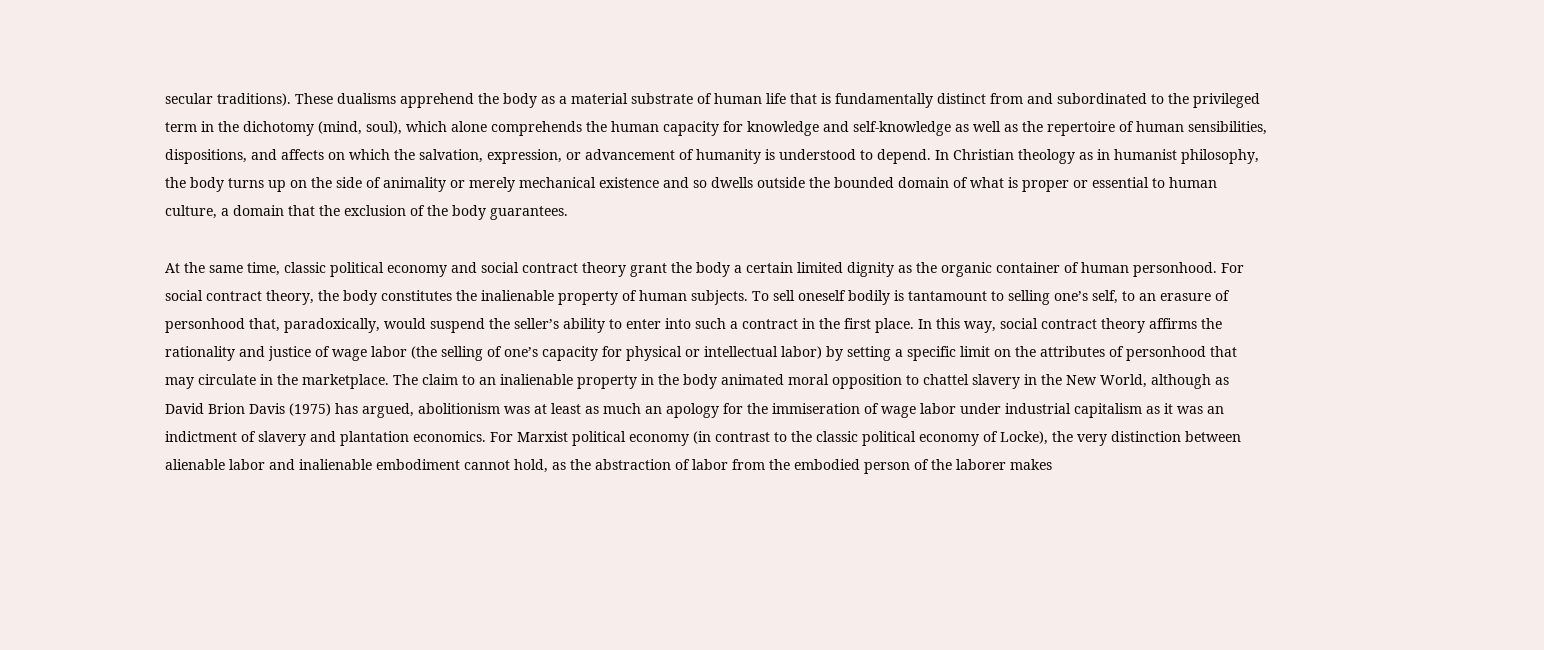secular traditions). These dualisms apprehend the body as a material substrate of human life that is fundamentally distinct from and subordinated to the privileged term in the dichotomy (mind, soul), which alone comprehends the human capacity for knowledge and self-knowledge as well as the repertoire of human sensibilities, dispositions, and affects on which the salvation, expression, or advancement of humanity is understood to depend. In Christian theology as in humanist philosophy, the body turns up on the side of animality or merely mechanical existence and so dwells outside the bounded domain of what is proper or essential to human culture, a domain that the exclusion of the body guarantees.

At the same time, classic political economy and social contract theory grant the body a certain limited dignity as the organic container of human personhood. For social contract theory, the body constitutes the inalienable property of human subjects. To sell oneself bodily is tantamount to selling one’s self, to an erasure of personhood that, paradoxically, would suspend the seller’s ability to enter into such a contract in the first place. In this way, social contract theory affirms the rationality and justice of wage labor (the selling of one’s capacity for physical or intellectual labor) by setting a specific limit on the attributes of personhood that may circulate in the marketplace. The claim to an inalienable property in the body animated moral opposition to chattel slavery in the New World, although as David Brion Davis (1975) has argued, abolitionism was at least as much an apology for the immiseration of wage labor under industrial capitalism as it was an indictment of slavery and plantation economics. For Marxist political economy (in contrast to the classic political economy of Locke), the very distinction between alienable labor and inalienable embodiment cannot hold, as the abstraction of labor from the embodied person of the laborer makes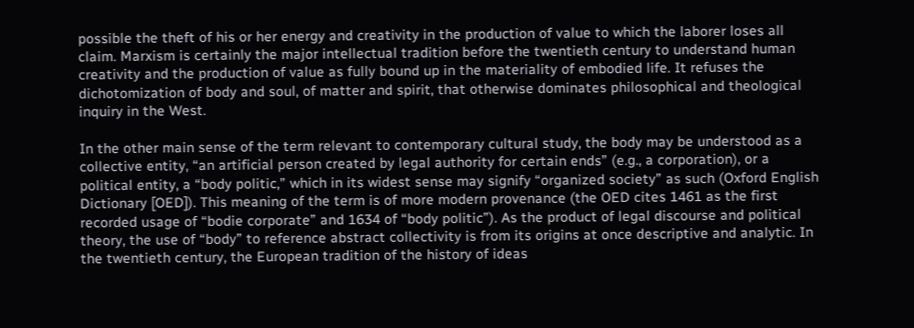possible the theft of his or her energy and creativity in the production of value to which the laborer loses all claim. Marxism is certainly the major intellectual tradition before the twentieth century to understand human creativity and the production of value as fully bound up in the materiality of embodied life. It refuses the dichotomization of body and soul, of matter and spirit, that otherwise dominates philosophical and theological inquiry in the West.

In the other main sense of the term relevant to contemporary cultural study, the body may be understood as a collective entity, “an artificial person created by legal authority for certain ends” (e.g., a corporation), or a political entity, a “body politic,” which in its widest sense may signify “organized society” as such (Oxford English Dictionary [OED]). This meaning of the term is of more modern provenance (the OED cites 1461 as the first recorded usage of “bodie corporate” and 1634 of “body politic”). As the product of legal discourse and political theory, the use of “body” to reference abstract collectivity is from its origins at once descriptive and analytic. In the twentieth century, the European tradition of the history of ideas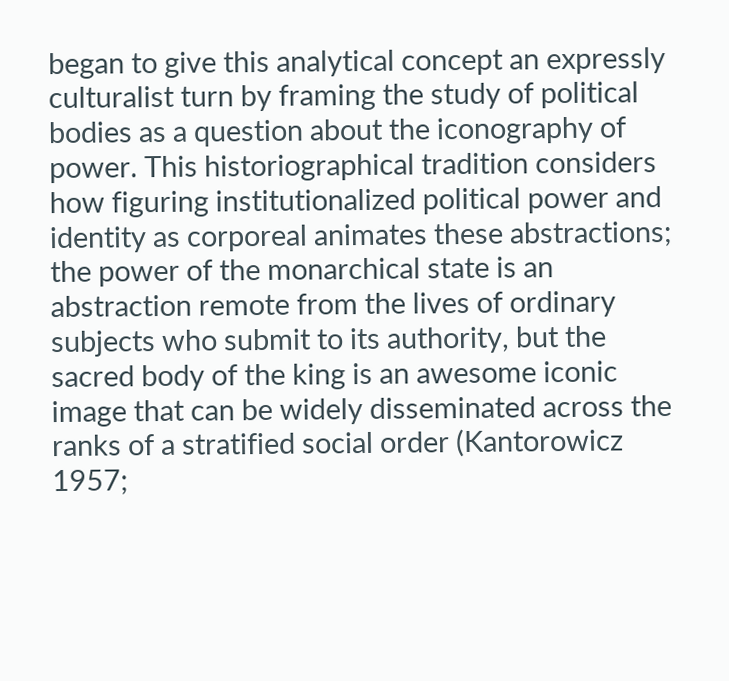began to give this analytical concept an expressly culturalist turn by framing the study of political bodies as a question about the iconography of power. This historiographical tradition considers how figuring institutionalized political power and identity as corporeal animates these abstractions; the power of the monarchical state is an abstraction remote from the lives of ordinary subjects who submit to its authority, but the sacred body of the king is an awesome iconic image that can be widely disseminated across the ranks of a stratified social order (Kantorowicz 1957;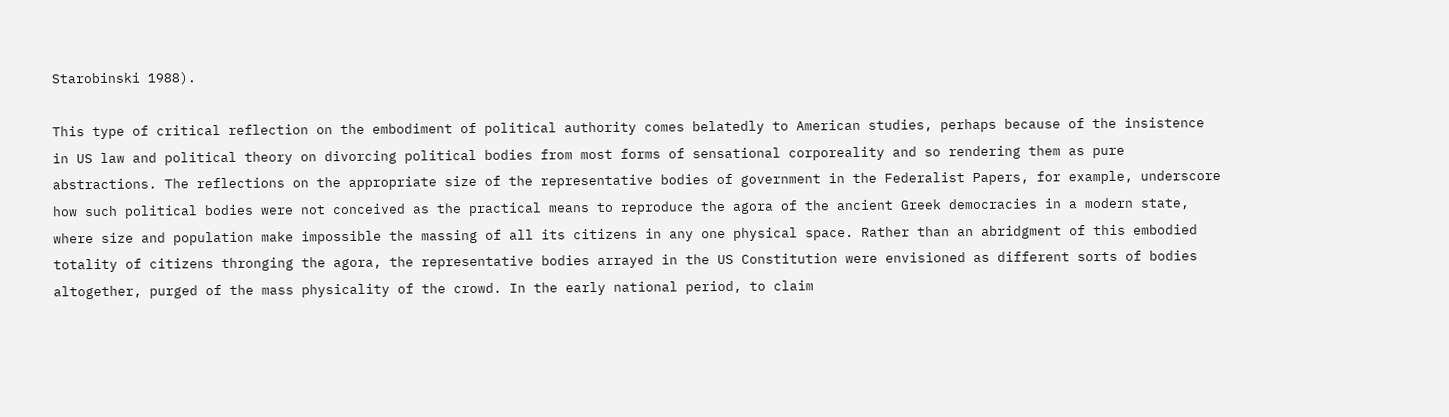Starobinski 1988).

This type of critical reflection on the embodiment of political authority comes belatedly to American studies, perhaps because of the insistence in US law and political theory on divorcing political bodies from most forms of sensational corporeality and so rendering them as pure abstractions. The reflections on the appropriate size of the representative bodies of government in the Federalist Papers, for example, underscore how such political bodies were not conceived as the practical means to reproduce the agora of the ancient Greek democracies in a modern state, where size and population make impossible the massing of all its citizens in any one physical space. Rather than an abridgment of this embodied totality of citizens thronging the agora, the representative bodies arrayed in the US Constitution were envisioned as different sorts of bodies altogether, purged of the mass physicality of the crowd. In the early national period, to claim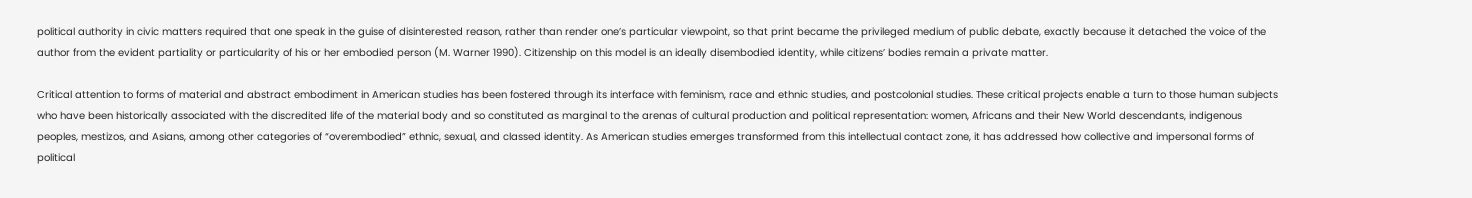political authority in civic matters required that one speak in the guise of disinterested reason, rather than render one’s particular viewpoint, so that print became the privileged medium of public debate, exactly because it detached the voice of the author from the evident partiality or particularity of his or her embodied person (M. Warner 1990). Citizenship on this model is an ideally disembodied identity, while citizens’ bodies remain a private matter.

Critical attention to forms of material and abstract embodiment in American studies has been fostered through its interface with feminism, race and ethnic studies, and postcolonial studies. These critical projects enable a turn to those human subjects who have been historically associated with the discredited life of the material body and so constituted as marginal to the arenas of cultural production and political representation: women, Africans and their New World descendants, indigenous peoples, mestizos, and Asians, among other categories of “overembodied” ethnic, sexual, and classed identity. As American studies emerges transformed from this intellectual contact zone, it has addressed how collective and impersonal forms of political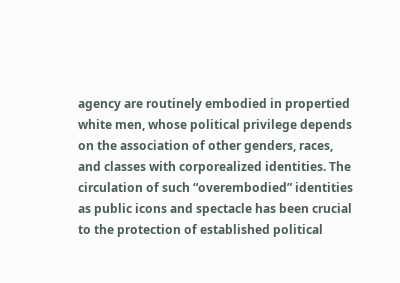agency are routinely embodied in propertied white men, whose political privilege depends on the association of other genders, races, and classes with corporealized identities. The circulation of such “overembodied” identities as public icons and spectacle has been crucial to the protection of established political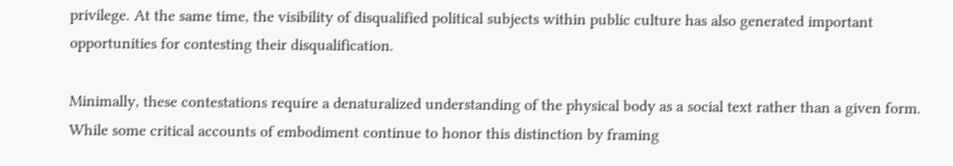privilege. At the same time, the visibility of disqualified political subjects within public culture has also generated important opportunities for contesting their disqualification.

Minimally, these contestations require a denaturalized understanding of the physical body as a social text rather than a given form. While some critical accounts of embodiment continue to honor this distinction by framing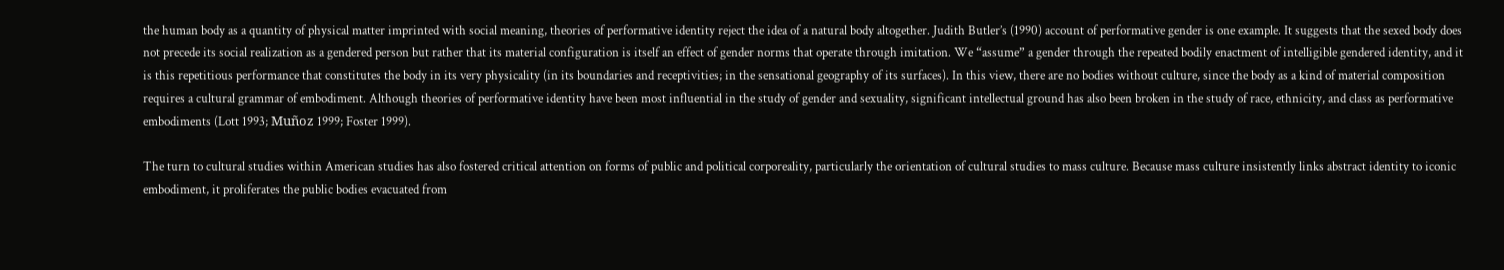the human body as a quantity of physical matter imprinted with social meaning, theories of performative identity reject the idea of a natural body altogether. Judith Butler’s (1990) account of performative gender is one example. It suggests that the sexed body does not precede its social realization as a gendered person but rather that its material configuration is itself an effect of gender norms that operate through imitation. We “assume” a gender through the repeated bodily enactment of intelligible gendered identity, and it is this repetitious performance that constitutes the body in its very physicality (in its boundaries and receptivities; in the sensational geography of its surfaces). In this view, there are no bodies without culture, since the body as a kind of material composition requires a cultural grammar of embodiment. Although theories of performative identity have been most influential in the study of gender and sexuality, significant intellectual ground has also been broken in the study of race, ethnicity, and class as performative embodiments (Lott 1993; Muñoz 1999; Foster 1999).

The turn to cultural studies within American studies has also fostered critical attention on forms of public and political corporeality, particularly the orientation of cultural studies to mass culture. Because mass culture insistently links abstract identity to iconic embodiment, it proliferates the public bodies evacuated from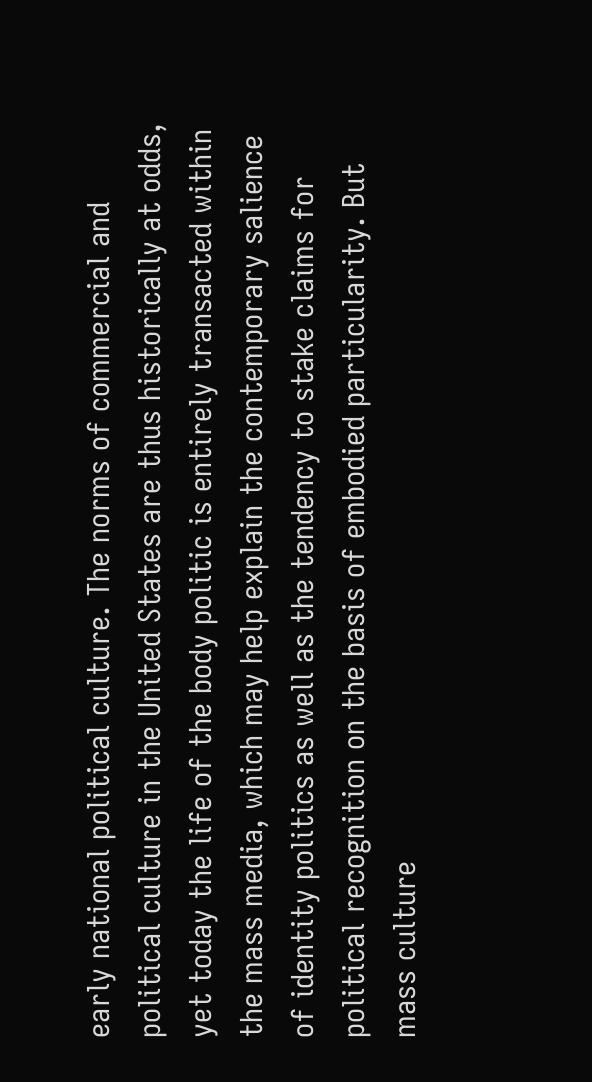early national political culture. The norms of commercial and political culture in the United States are thus historically at odds, yet today the life of the body politic is entirely transacted within the mass media, which may help explain the contemporary salience of identity politics as well as the tendency to stake claims for political recognition on the basis of embodied particularity. But mass culture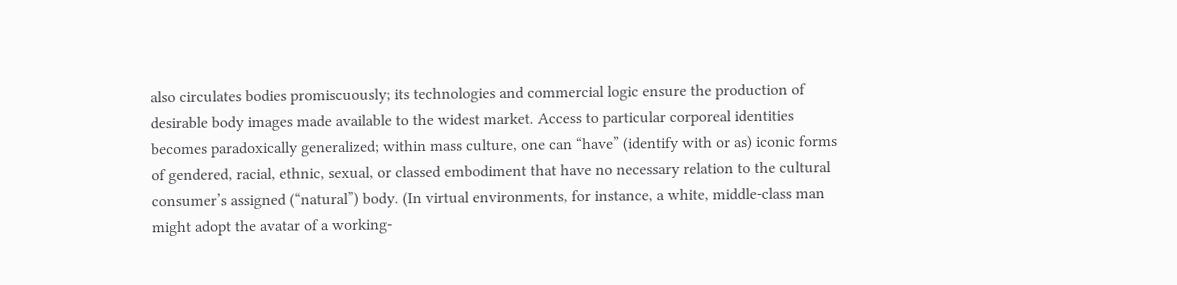also circulates bodies promiscuously; its technologies and commercial logic ensure the production of desirable body images made available to the widest market. Access to particular corporeal identities becomes paradoxically generalized; within mass culture, one can “have” (identify with or as) iconic forms of gendered, racial, ethnic, sexual, or classed embodiment that have no necessary relation to the cultural consumer’s assigned (“natural”) body. (In virtual environments, for instance, a white, middle-class man might adopt the avatar of a working-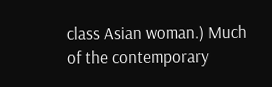class Asian woman.) Much of the contemporary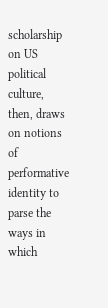scholarship on US political culture, then, draws on notions of performative identity to parse the ways in which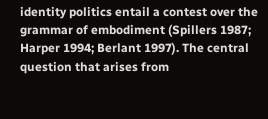identity politics entail a contest over the grammar of embodiment (Spillers 1987; Harper 1994; Berlant 1997). The central question that arises from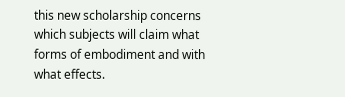this new scholarship concerns which subjects will claim what forms of embodiment and with what effects.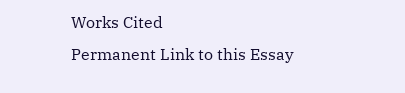Works Cited
Permanent Link to this Essay